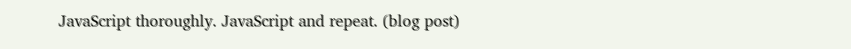JavaScript thoroughly. JavaScript and repeat. (blog post)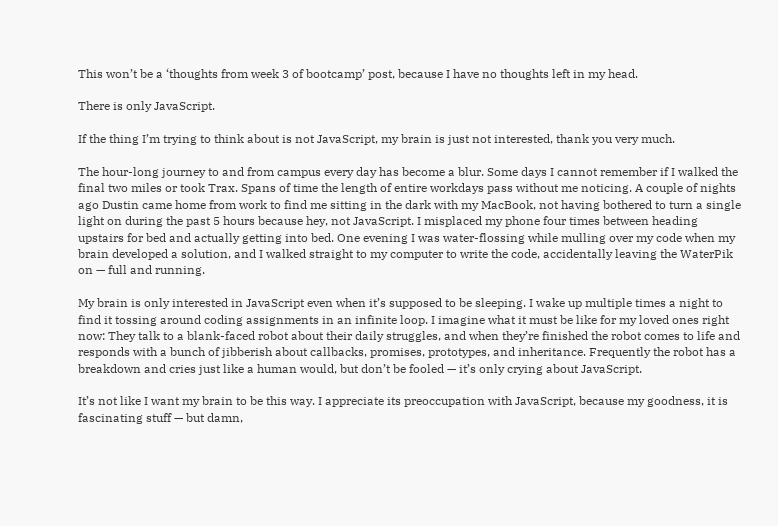This won’t be a ‘thoughts from week 3 of bootcamp’ post, because I have no thoughts left in my head.

There is only JavaScript.

If the thing I’m trying to think about is not JavaScript, my brain is just not interested, thank you very much.

The hour-long journey to and from campus every day has become a blur. Some days I cannot remember if I walked the final two miles or took Trax. Spans of time the length of entire workdays pass without me noticing. A couple of nights ago Dustin came home from work to find me sitting in the dark with my MacBook, not having bothered to turn a single light on during the past 5 hours because hey, not JavaScript. I misplaced my phone four times between heading upstairs for bed and actually getting into bed. One evening I was water-flossing while mulling over my code when my brain developed a solution, and I walked straight to my computer to write the code, accidentally leaving the WaterPik on — full and running.

My brain is only interested in JavaScript even when it’s supposed to be sleeping. I wake up multiple times a night to find it tossing around coding assignments in an infinite loop. I imagine what it must be like for my loved ones right now: They talk to a blank-faced robot about their daily struggles, and when they’re finished the robot comes to life and responds with a bunch of jibberish about callbacks, promises, prototypes, and inheritance. Frequently the robot has a breakdown and cries just like a human would, but don’t be fooled — it’s only crying about JavaScript.

It’s not like I want my brain to be this way. I appreciate its preoccupation with JavaScript, because my goodness, it is fascinating stuff — but damn,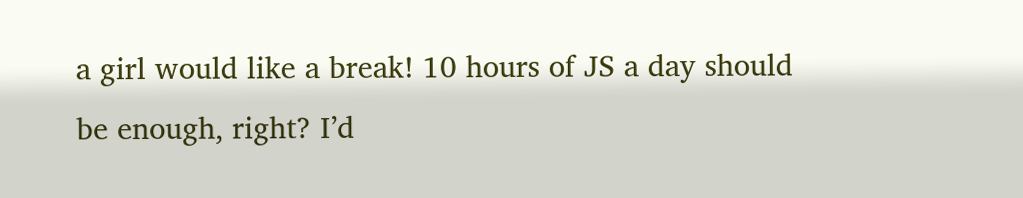a girl would like a break! 10 hours of JS a day should be enough, right? I’d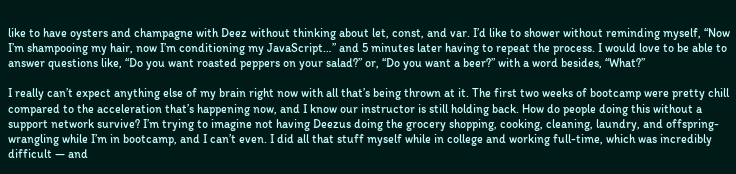like to have oysters and champagne with Deez without thinking about let, const, and var. I’d like to shower without reminding myself, “Now I’m shampooing my hair, now I’m conditioning my JavaScript…” and 5 minutes later having to repeat the process. I would love to be able to answer questions like, “Do you want roasted peppers on your salad?” or, “Do you want a beer?” with a word besides, “What?”

I really can’t expect anything else of my brain right now with all that’s being thrown at it. The first two weeks of bootcamp were pretty chill compared to the acceleration that’s happening now, and I know our instructor is still holding back. How do people doing this without a support network survive? I’m trying to imagine not having Deezus doing the grocery shopping, cooking, cleaning, laundry, and offspring-wrangling while I’m in bootcamp, and I can’t even. I did all that stuff myself while in college and working full-time, which was incredibly difficult — and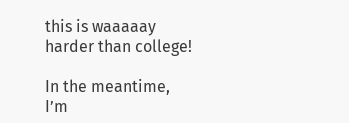this is waaaaay harder than college!

In the meantime, I’m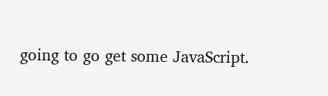going to go get some JavaScript.